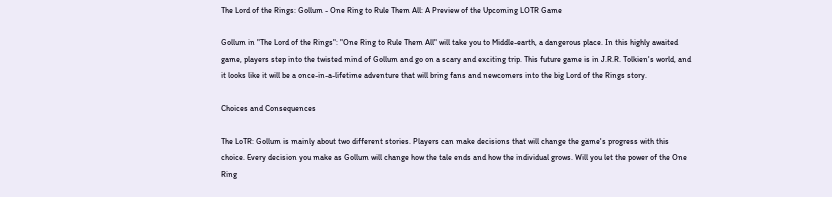The Lord of the Rings: Gollum - One Ring to Rule Them All: A Preview of the Upcoming LOTR Game

Gollum in "The Lord of the Rings": "One Ring to Rule Them All" will take you to Middle-earth, a dangerous place. In this highly awaited game, players step into the twisted mind of Gollum and go on a scary and exciting trip. This future game is in J.R.R. Tolkien's world, and it looks like it will be a once-in-a-lifetime adventure that will bring fans and newcomers into the big Lord of the Rings story.

Choices and Consequences

The LoTR: Gollum is mainly about two different stories. Players can make decisions that will change the game's progress with this choice. Every decision you make as Gollum will change how the tale ends and how the individual grows. Will you let the power of the One Ring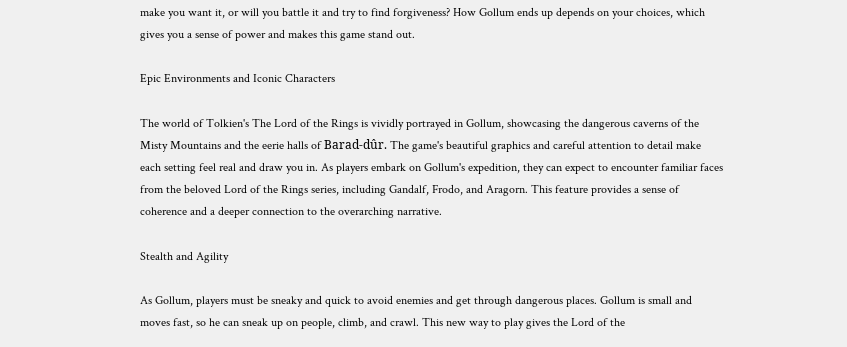make you want it, or will you battle it and try to find forgiveness? How Gollum ends up depends on your choices, which gives you a sense of power and makes this game stand out.

Epic Environments and Iconic Characters

The world of Tolkien's The Lord of the Rings is vividly portrayed in Gollum, showcasing the dangerous caverns of the Misty Mountains and the eerie halls of Barad-dûr. The game's beautiful graphics and careful attention to detail make each setting feel real and draw you in. As players embark on Gollum's expedition, they can expect to encounter familiar faces from the beloved Lord of the Rings series, including Gandalf, Frodo, and Aragorn. This feature provides a sense of coherence and a deeper connection to the overarching narrative.

Stealth and Agility

As Gollum, players must be sneaky and quick to avoid enemies and get through dangerous places. Gollum is small and moves fast, so he can sneak up on people, climb, and crawl. This new way to play gives the Lord of the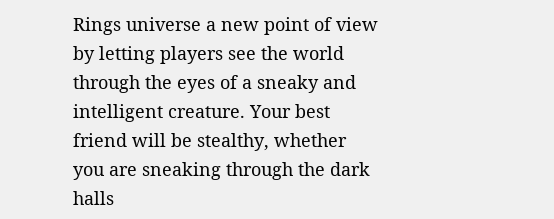Rings universe a new point of view by letting players see the world through the eyes of a sneaky and intelligent creature. Your best friend will be stealthy, whether you are sneaking through the dark halls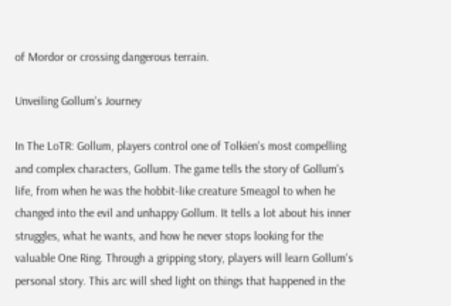of Mordor or crossing dangerous terrain.

Unveiling Gollum's Journey

In The LoTR: Gollum, players control one of Tolkien's most compelling and complex characters, Gollum. The game tells the story of Gollum's life, from when he was the hobbit-like creature Smeagol to when he changed into the evil and unhappy Gollum. It tells a lot about his inner struggles, what he wants, and how he never stops looking for the valuable One Ring. Through a gripping story, players will learn Gollum's personal story. This arc will shed light on things that happened in the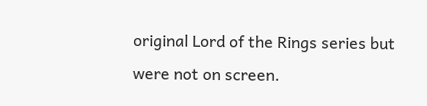original Lord of the Rings series but were not on screen.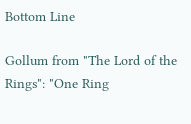Bottom Line

Gollum from "The Lord of the Rings": "One Ring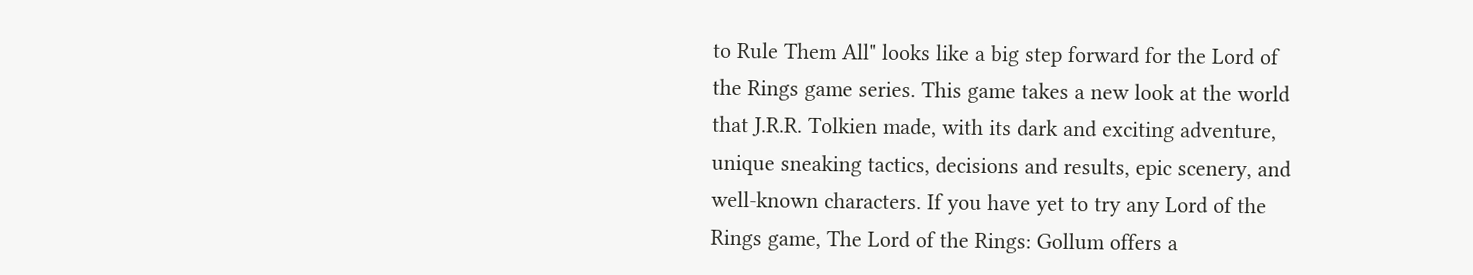to Rule Them All" looks like a big step forward for the Lord of the Rings game series. This game takes a new look at the world that J.R.R. Tolkien made, with its dark and exciting adventure, unique sneaking tactics, decisions and results, epic scenery, and well-known characters. If you have yet to try any Lord of the Rings game, The Lord of the Rings: Gollum offers a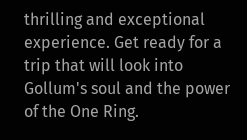thrilling and exceptional experience. Get ready for a trip that will look into Gollum's soul and the power of the One Ring.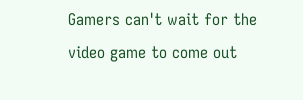Gamers can't wait for the video game to come out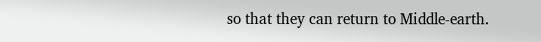so that they can return to Middle-earth.